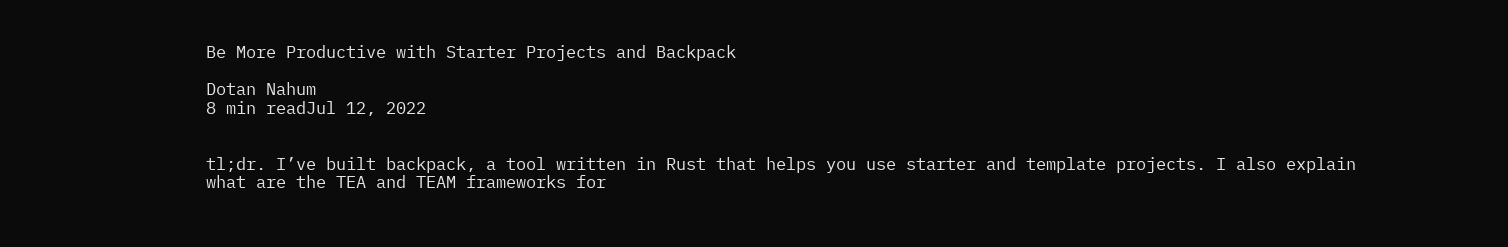Be More Productive with Starter Projects and Backpack

Dotan Nahum
8 min readJul 12, 2022


tl;dr. I’ve built backpack, a tool written in Rust that helps you use starter and template projects. I also explain what are the TEA and TEAM frameworks for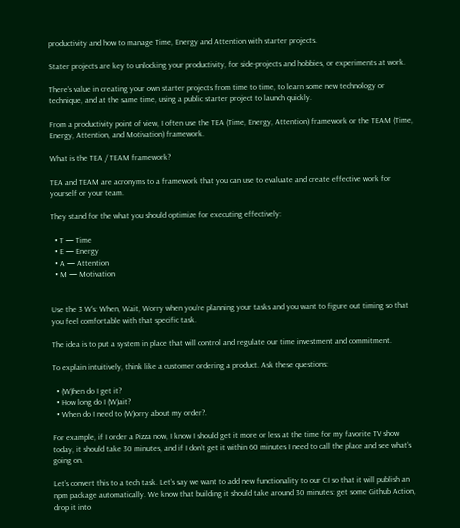productivity and how to manage Time, Energy and Attention with starter projects.

Stater projects are key to unlocking your productivity, for side-projects and hobbies, or experiments at work.

There’s value in creating your own starter projects from time to time, to learn some new technology or technique, and at the same time, using a public starter project to launch quickly.

From a productivity point of view, I often use the TEA (Time, Energy, Attention) framework or the TEAM (Time, Energy, Attention, and Motivation) framework.

What is the TEA / TEAM framework?

TEA and TEAM are acronyms to a framework that you can use to evaluate and create effective work for yourself or your team.

They stand for the what you should optimize for executing effectively:

  • T — Time
  • E — Energy
  • A — Attention
  • M — Motivation


Use the 3 W’s: When, Wait, Worry when you’re planning your tasks and you want to figure out timing so that you feel comfortable with that specific task.

The idea is to put a system in place that will control and regulate our time investment and commitment.

To explain intuitively, think like a customer ordering a product. Ask these questions:

  • (W)hen do I get it?
  • How long do I (W)ait?
  • When do I need to (W)orry about my order?.

For example, if I order a Pizza now, I know I should get it more or less at the time for my favorite TV show today, it should take 30 minutes, and if I don’t get it within 60 minutes I need to call the place and see what’s going on.

Let’s convert this to a tech task. Let’s say we want to add new functionality to our CI so that it will publish an npm package automatically. We know that building it should take around 30 minutes: get some Github Action, drop it into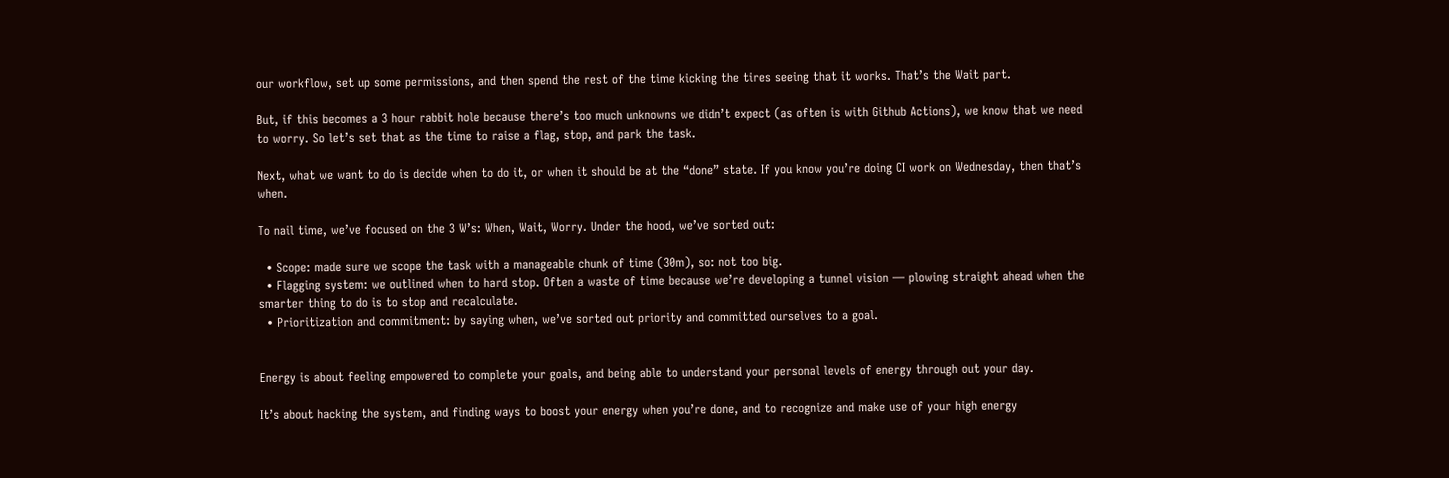our workflow, set up some permissions, and then spend the rest of the time kicking the tires seeing that it works. That’s the Wait part.

But, if this becomes a 3 hour rabbit hole because there’s too much unknowns we didn’t expect (as often is with Github Actions), we know that we need to worry. So let’s set that as the time to raise a flag, stop, and park the task.

Next, what we want to do is decide when to do it, or when it should be at the “done” state. If you know you’re doing CI work on Wednesday, then that’s when.

To nail time, we’ve focused on the 3 W’s: When, Wait, Worry. Under the hood, we’ve sorted out:

  • Scope: made sure we scope the task with a manageable chunk of time (30m), so: not too big.
  • Flagging system: we outlined when to hard stop. Often a waste of time because we’re developing a tunnel vision — plowing straight ahead when the smarter thing to do is to stop and recalculate.
  • Prioritization and commitment: by saying when, we’ve sorted out priority and committed ourselves to a goal.


Energy is about feeling empowered to complete your goals, and being able to understand your personal levels of energy through out your day.

It’s about hacking the system, and finding ways to boost your energy when you’re done, and to recognize and make use of your high energy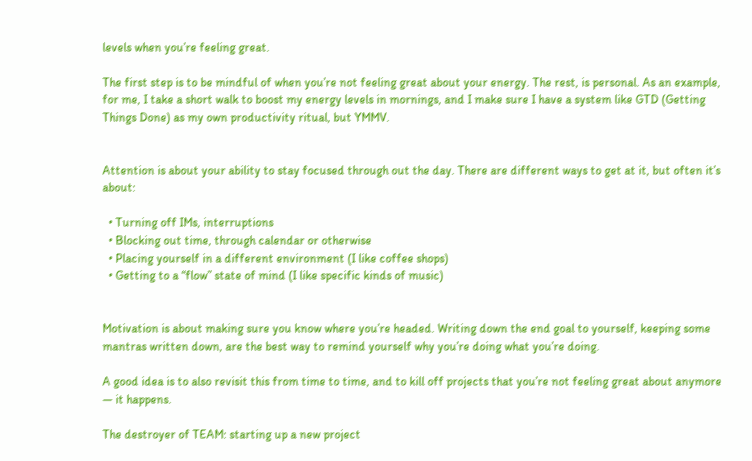levels when you’re feeling great.

The first step is to be mindful of when you’re not feeling great about your energy. The rest, is personal. As an example, for me, I take a short walk to boost my energy levels in mornings, and I make sure I have a system like GTD (Getting Things Done) as my own productivity ritual, but YMMV.


Attention is about your ability to stay focused through out the day. There are different ways to get at it, but often it’s about:

  • Turning off IMs, interruptions
  • Blocking out time, through calendar or otherwise
  • Placing yourself in a different environment (I like coffee shops)
  • Getting to a “flow” state of mind (I like specific kinds of music)


Motivation is about making sure you know where you’re headed. Writing down the end goal to yourself, keeping some mantras written down, are the best way to remind yourself why you’re doing what you’re doing.

A good idea is to also revisit this from time to time, and to kill off projects that you’re not feeling great about anymore — it happens.

The destroyer of TEAM: starting up a new project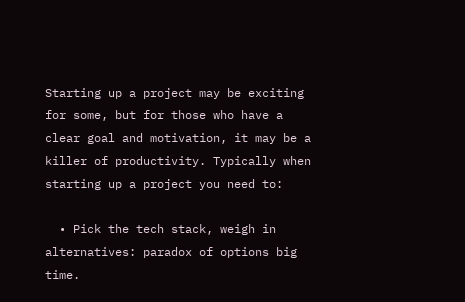Starting up a project may be exciting for some, but for those who have a clear goal and motivation, it may be a killer of productivity. Typically when starting up a project you need to:

  • Pick the tech stack, weigh in alternatives: paradox of options big time.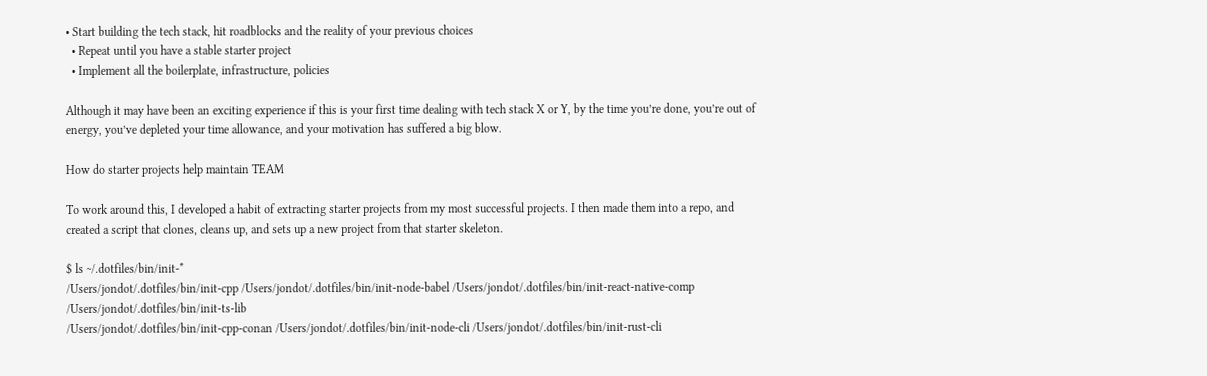• Start building the tech stack, hit roadblocks and the reality of your previous choices
  • Repeat until you have a stable starter project
  • Implement all the boilerplate, infrastructure, policies

Although it may have been an exciting experience if this is your first time dealing with tech stack X or Y, by the time you’re done, you’re out of energy, you’ve depleted your time allowance, and your motivation has suffered a big blow.

How do starter projects help maintain TEAM

To work around this, I developed a habit of extracting starter projects from my most successful projects. I then made them into a repo, and created a script that clones, cleans up, and sets up a new project from that starter skeleton.

$ ls ~/.dotfiles/bin/init-*
/Users/jondot/.dotfiles/bin/init-cpp /Users/jondot/.dotfiles/bin/init-node-babel /Users/jondot/.dotfiles/bin/init-react-native-comp /Users/jondot/.dotfiles/bin/init-ts-lib
/Users/jondot/.dotfiles/bin/init-cpp-conan /Users/jondot/.dotfiles/bin/init-node-cli /Users/jondot/.dotfiles/bin/init-rust-cli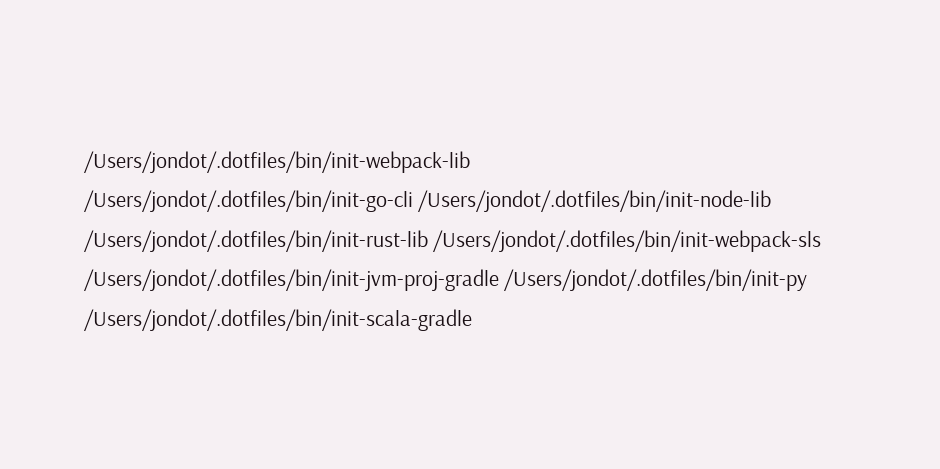/Users/jondot/.dotfiles/bin/init-webpack-lib
/Users/jondot/.dotfiles/bin/init-go-cli /Users/jondot/.dotfiles/bin/init-node-lib /Users/jondot/.dotfiles/bin/init-rust-lib /Users/jondot/.dotfiles/bin/init-webpack-sls
/Users/jondot/.dotfiles/bin/init-jvm-proj-gradle /Users/jondot/.dotfiles/bin/init-py /Users/jondot/.dotfiles/bin/init-scala-gradle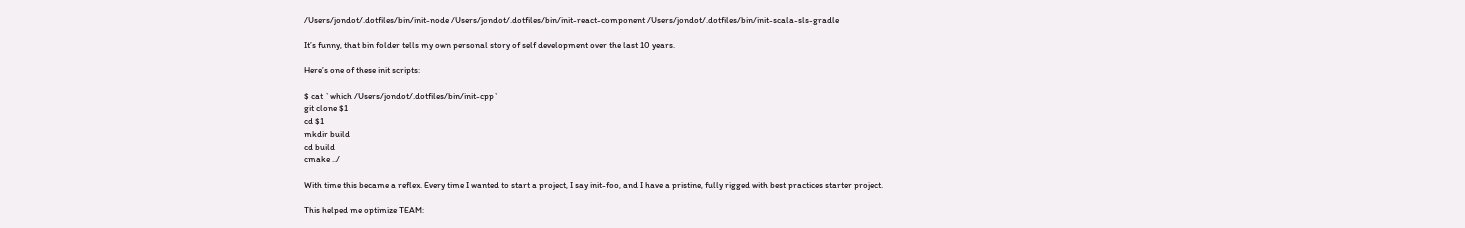/Users/jondot/.dotfiles/bin/init-node /Users/jondot/.dotfiles/bin/init-react-component /Users/jondot/.dotfiles/bin/init-scala-sls-gradle

It’s funny, that bin folder tells my own personal story of self development over the last 10 years.

Here’s one of these init scripts:

$ cat `which /Users/jondot/.dotfiles/bin/init-cpp`
git clone $1
cd $1
mkdir build
cd build
cmake ../

With time this became a reflex. Every time I wanted to start a project, I say init-foo, and I have a pristine, fully rigged with best practices starter project.

This helped me optimize TEAM: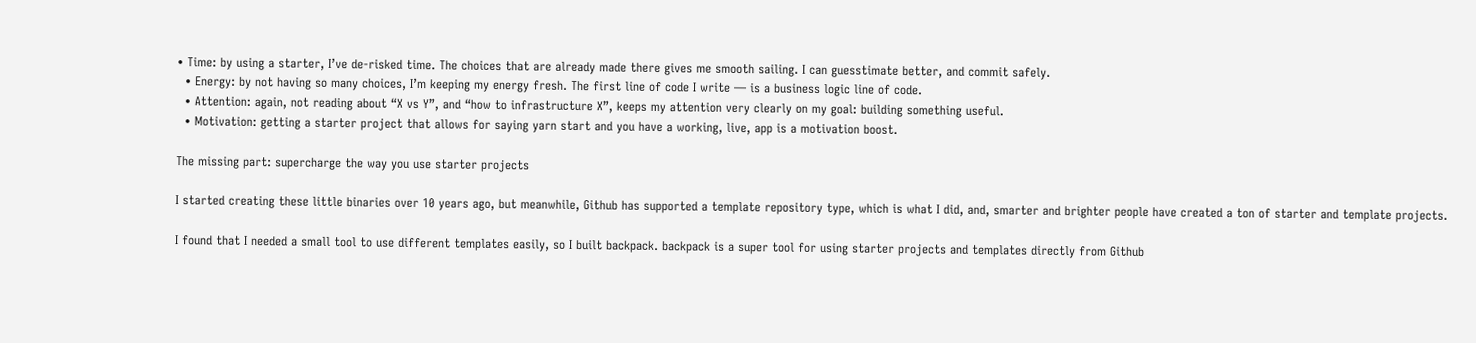• Time: by using a starter, I’ve de-risked time. The choices that are already made there gives me smooth sailing. I can guesstimate better, and commit safely.
  • Energy: by not having so many choices, I’m keeping my energy fresh. The first line of code I write — is a business logic line of code.
  • Attention: again, not reading about “X vs Y”, and “how to infrastructure X”, keeps my attention very clearly on my goal: building something useful.
  • Motivation: getting a starter project that allows for saying yarn start and you have a working, live, app is a motivation boost.

The missing part: supercharge the way you use starter projects

I started creating these little binaries over 10 years ago, but meanwhile, Github has supported a template repository type, which is what I did, and, smarter and brighter people have created a ton of starter and template projects.

I found that I needed a small tool to use different templates easily, so I built backpack. backpack is a super tool for using starter projects and templates directly from Github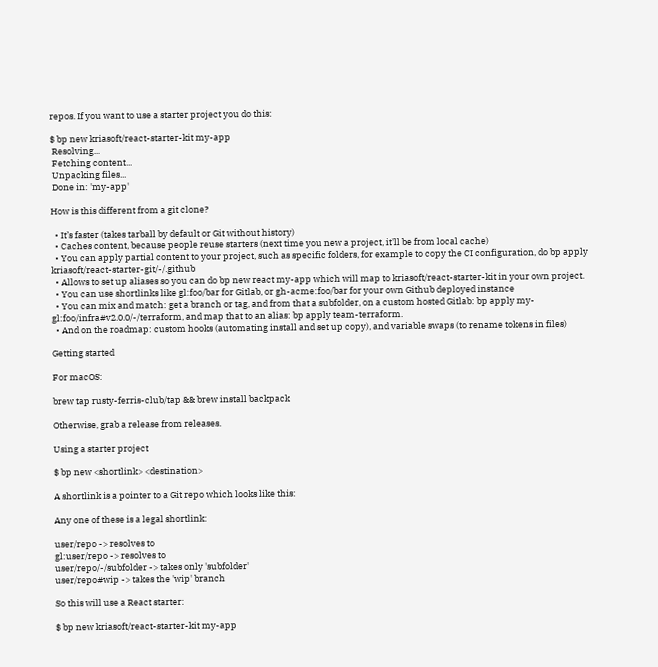repos. If you want to use a starter project you do this:

$ bp new kriasoft/react-starter-kit my-app
 Resolving...
 Fetching content...
 Unpacking files...
 Done in: 'my-app'

How is this different from a git clone?

  • It’s faster (takes tarball by default or Git without history)
  • Caches content, because people reuse starters (next time you new a project, it'll be from local cache)
  • You can apply partial content to your project, such as specific folders, for example to copy the CI configuration, do bp apply kriasoft/react-starter-git/-/.github
  • Allows to set up aliases so you can do bp new react my-app which will map to kriasoft/react-starter-kit in your own project.
  • You can use shortlinks like gl:foo/bar for Gitlab, or gh-acme:foo/bar for your own Github deployed instance
  • You can mix and match: get a branch or tag, and from that a subfolder, on a custom hosted Gitlab: bp apply my-gl:foo/infra#v2.0.0/-/terraform, and map that to an alias: bp apply team-terraform.
  • And on the roadmap: custom hooks (automating install and set up copy), and variable swaps (to rename tokens in files)

Getting started

For macOS:

brew tap rusty-ferris-club/tap && brew install backpack

Otherwise, grab a release from releases.

Using a starter project

$ bp new <shortlink> <destination>

A shortlink is a pointer to a Git repo which looks like this:

Any one of these is a legal shortlink:

user/repo -> resolves to
gl:user/repo -> resolves to
user/repo/-/subfolder -> takes only 'subfolder'
user/repo#wip -> takes the 'wip' branch

So this will use a React starter:

$ bp new kriasoft/react-starter-kit my-app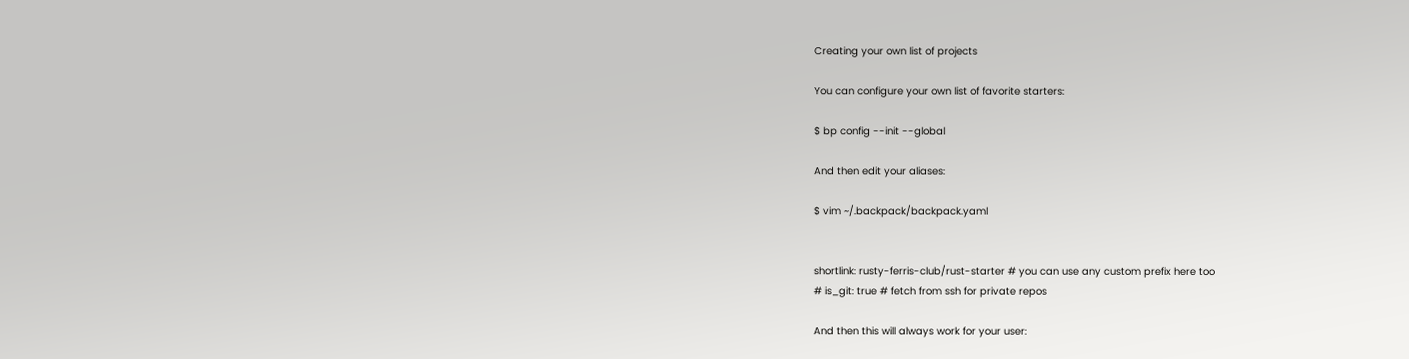Creating your own list of projects

You can configure your own list of favorite starters:

$ bp config --init --global

And then edit your aliases:

$ vim ~/.backpack/backpack.yaml


shortlink: rusty-ferris-club/rust-starter # you can use any custom prefix here too
# is_git: true # fetch from ssh for private repos

And then this will always work for your user: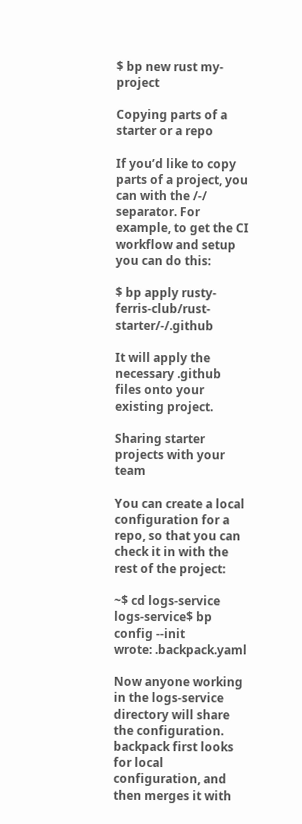$ bp new rust my-project

Copying parts of a starter or a repo

If you’d like to copy parts of a project, you can with the /-/ separator. For example, to get the CI workflow and setup you can do this:

$ bp apply rusty-ferris-club/rust-starter/-/.github

It will apply the necessary .github files onto your existing project.

Sharing starter projects with your team

You can create a local configuration for a repo, so that you can check it in with the rest of the project:

~$ cd logs-service
logs-service$ bp config --init
wrote: .backpack.yaml

Now anyone working in the logs-service directory will share the configuration. backpack first looks for local configuration, and then merges it with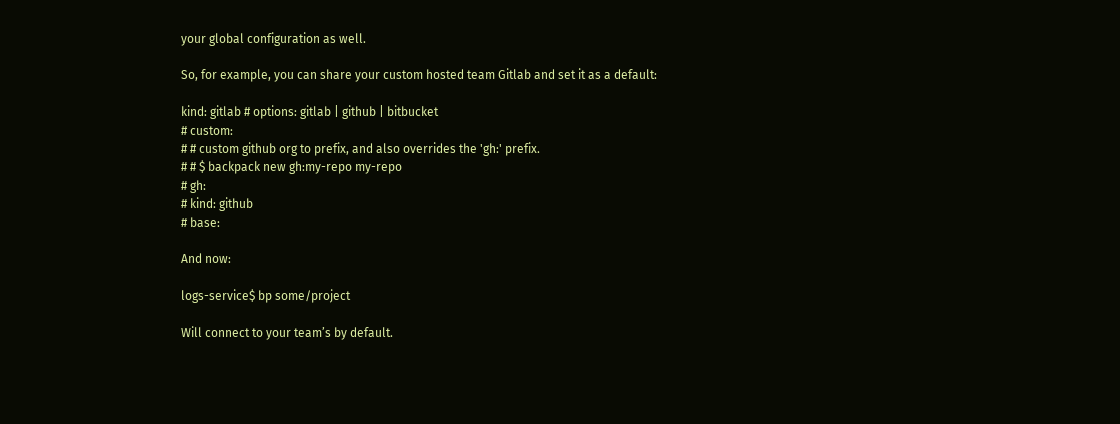your global configuration as well.

So, for example, you can share your custom hosted team Gitlab and set it as a default:

kind: gitlab # options: gitlab | github | bitbucket
# custom:
# # custom github org to prefix, and also overrides the 'gh:' prefix.
# # $ backpack new gh:my-repo my-repo
# gh:
# kind: github
# base:

And now:

logs-service$ bp some/project

Will connect to your team’s by default.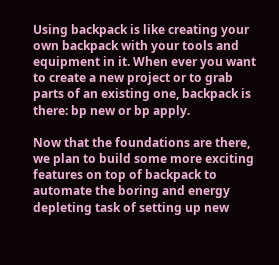Using backpack is like creating your own backpack with your tools and equipment in it. When ever you want to create a new project or to grab parts of an existing one, backpack is there: bp new or bp apply.

Now that the foundations are there, we plan to build some more exciting features on top of backpack to automate the boring and energy depleting task of setting up new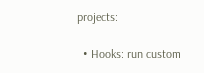projects:

  • Hooks: run custom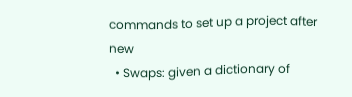commands to set up a project after new
  • Swaps: given a dictionary of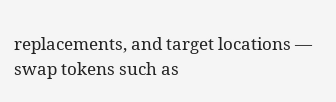replacements, and target locations — swap tokens such as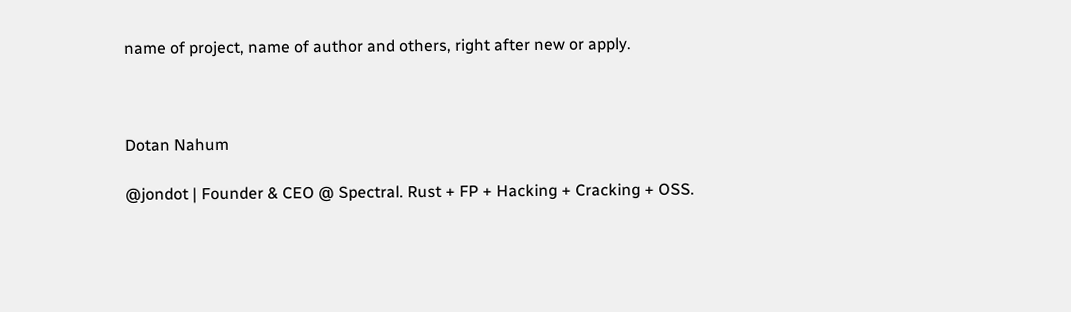name of project, name of author and others, right after new or apply.



Dotan Nahum

@jondot | Founder & CEO @ Spectral. Rust + FP + Hacking + Cracking + OSS.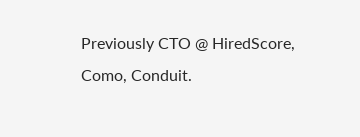Previously CTO @ HiredScore, Como, Conduit.